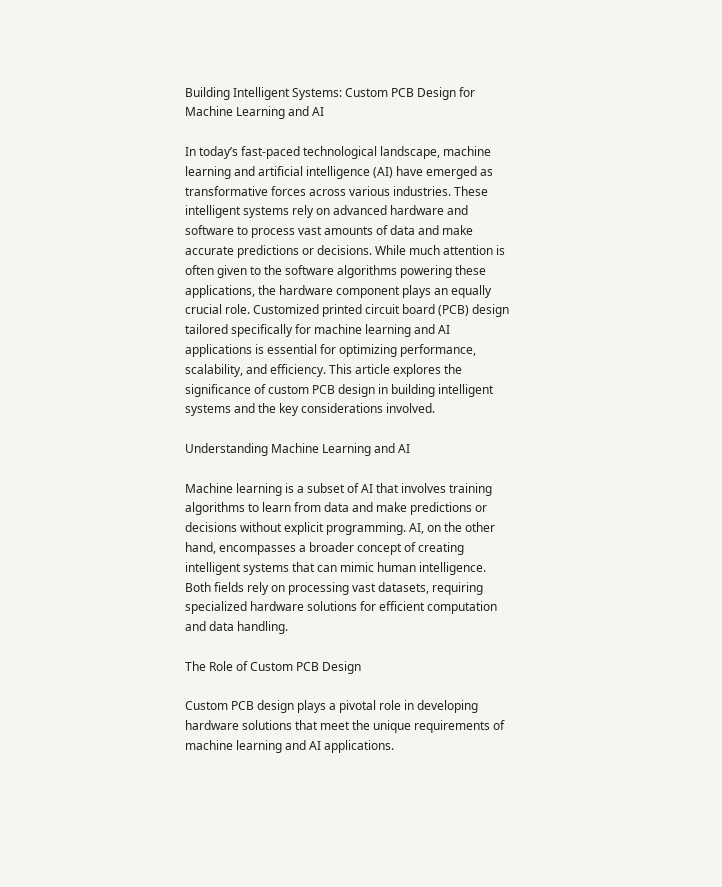Building Intelligent Systems: Custom PCB Design for Machine Learning and AI

In today’s fast-paced technological landscape, machine learning and artificial intelligence (AI) have emerged as transformative forces across various industries. These intelligent systems rely on advanced hardware and software to process vast amounts of data and make accurate predictions or decisions. While much attention is often given to the software algorithms powering these applications, the hardware component plays an equally crucial role. Customized printed circuit board (PCB) design tailored specifically for machine learning and AI applications is essential for optimizing performance, scalability, and efficiency. This article explores the significance of custom PCB design in building intelligent systems and the key considerations involved.

Understanding Machine Learning and AI

Machine learning is a subset of AI that involves training algorithms to learn from data and make predictions or decisions without explicit programming. AI, on the other hand, encompasses a broader concept of creating intelligent systems that can mimic human intelligence. Both fields rely on processing vast datasets, requiring specialized hardware solutions for efficient computation and data handling.

The Role of Custom PCB Design

Custom PCB design plays a pivotal role in developing hardware solutions that meet the unique requirements of machine learning and AI applications.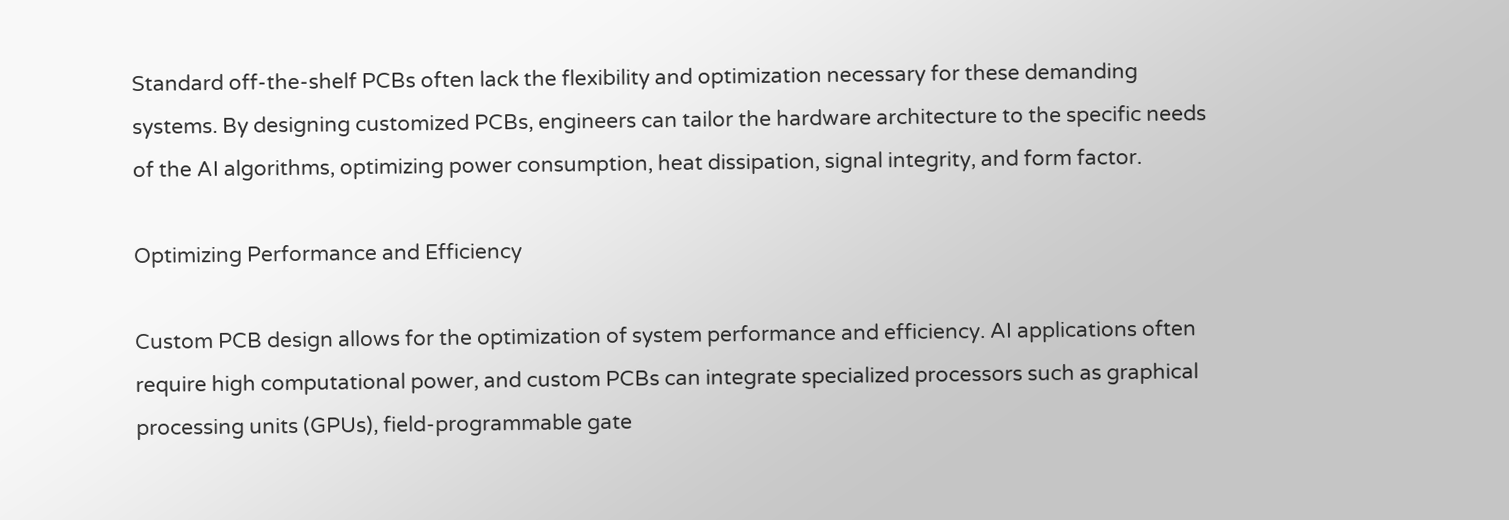Standard off-the-shelf PCBs often lack the flexibility and optimization necessary for these demanding systems. By designing customized PCBs, engineers can tailor the hardware architecture to the specific needs of the AI algorithms, optimizing power consumption, heat dissipation, signal integrity, and form factor.

Optimizing Performance and Efficiency

Custom PCB design allows for the optimization of system performance and efficiency. AI applications often require high computational power, and custom PCBs can integrate specialized processors such as graphical processing units (GPUs), field-programmable gate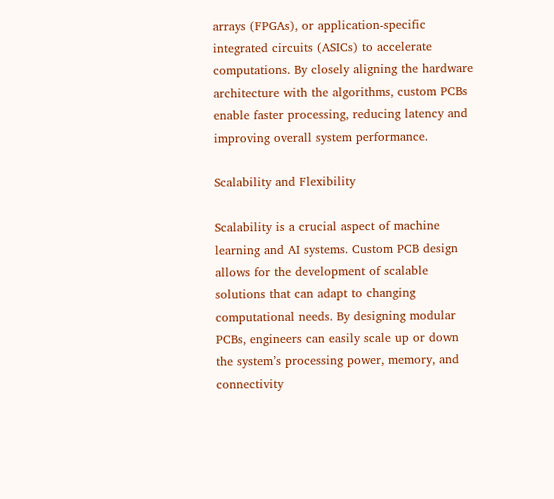arrays (FPGAs), or application-specific integrated circuits (ASICs) to accelerate computations. By closely aligning the hardware architecture with the algorithms, custom PCBs enable faster processing, reducing latency and improving overall system performance.

Scalability and Flexibility

Scalability is a crucial aspect of machine learning and AI systems. Custom PCB design allows for the development of scalable solutions that can adapt to changing computational needs. By designing modular PCBs, engineers can easily scale up or down the system’s processing power, memory, and connectivity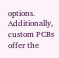options. Additionally, custom PCBs offer the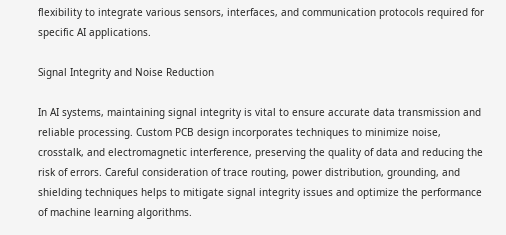flexibility to integrate various sensors, interfaces, and communication protocols required for specific AI applications.

Signal Integrity and Noise Reduction

In AI systems, maintaining signal integrity is vital to ensure accurate data transmission and reliable processing. Custom PCB design incorporates techniques to minimize noise, crosstalk, and electromagnetic interference, preserving the quality of data and reducing the risk of errors. Careful consideration of trace routing, power distribution, grounding, and shielding techniques helps to mitigate signal integrity issues and optimize the performance of machine learning algorithms.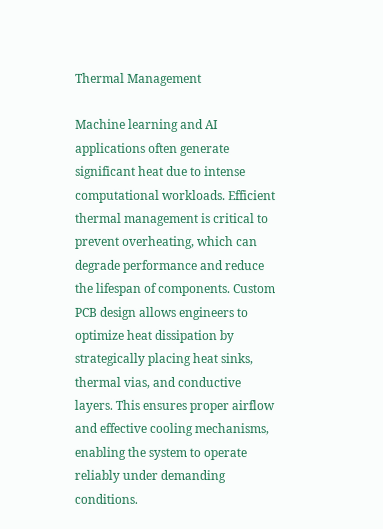Thermal Management

Machine learning and AI applications often generate significant heat due to intense computational workloads. Efficient thermal management is critical to prevent overheating, which can degrade performance and reduce the lifespan of components. Custom PCB design allows engineers to optimize heat dissipation by strategically placing heat sinks, thermal vias, and conductive layers. This ensures proper airflow and effective cooling mechanisms, enabling the system to operate reliably under demanding conditions.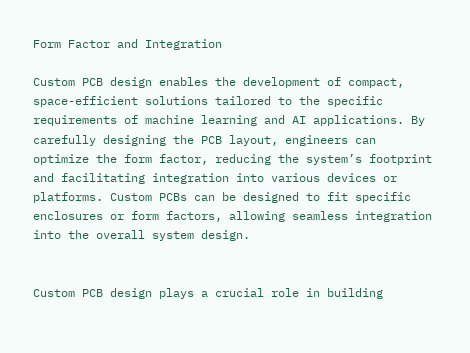Form Factor and Integration

Custom PCB design enables the development of compact, space-efficient solutions tailored to the specific requirements of machine learning and AI applications. By carefully designing the PCB layout, engineers can optimize the form factor, reducing the system’s footprint and facilitating integration into various devices or platforms. Custom PCBs can be designed to fit specific enclosures or form factors, allowing seamless integration into the overall system design.


Custom PCB design plays a crucial role in building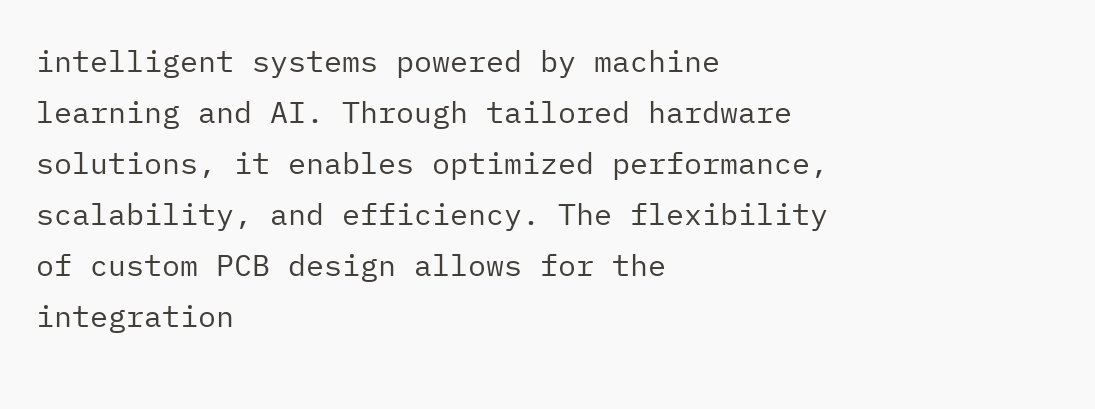intelligent systems powered by machine learning and AI. Through tailored hardware solutions, it enables optimized performance, scalability, and efficiency. The flexibility of custom PCB design allows for the integration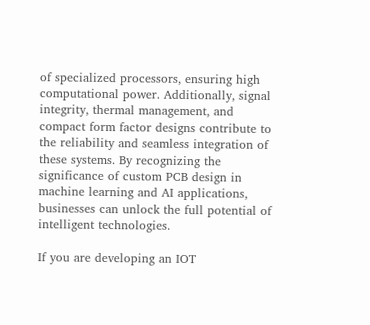of specialized processors, ensuring high computational power. Additionally, signal integrity, thermal management, and compact form factor designs contribute to the reliability and seamless integration of these systems. By recognizing the significance of custom PCB design in machine learning and AI applications, businesses can unlock the full potential of intelligent technologies.

If you are developing an IOT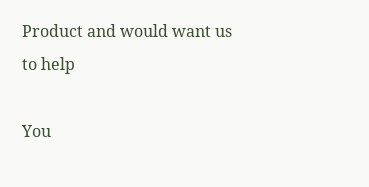Product and would want us to help

You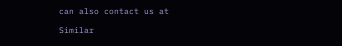can also contact us at

Similar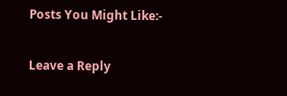Posts You Might Like:-

Leave a Reply